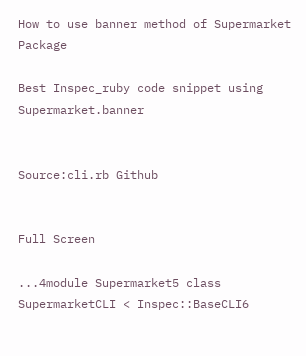How to use banner method of Supermarket Package

Best Inspec_ruby code snippet using Supermarket.banner


Source:cli.rb Github


Full Screen

...4module Supermarket5 class SupermarketCLI < Inspec::BaseCLI6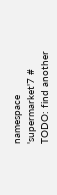namespace 'supermarket'7 # TODO: find another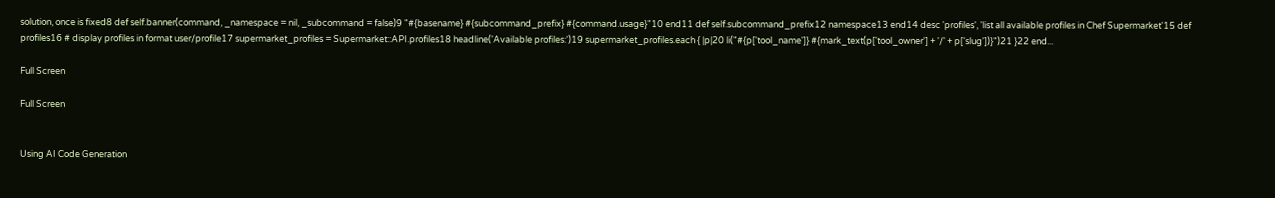solution, once is fixed8 def self.banner(command, _namespace = nil, _subcommand = false)9 "#{basename} #{subcommand_prefix} #{command.usage}"10 end11 def self.subcommand_prefix12 namespace13 end14 desc 'profiles', 'list all available profiles in Chef Supermarket'15 def profiles16 # display profiles in format user/profile17 supermarket_profiles = Supermarket::API.profiles18 headline('Available profiles:')19 supermarket_profiles.each { |p|20 li("#{p['tool_name']} #{mark_text(p['tool_owner'] + '/' + p['slug'])}")21 }22 end...

Full Screen

Full Screen


Using AI Code Generation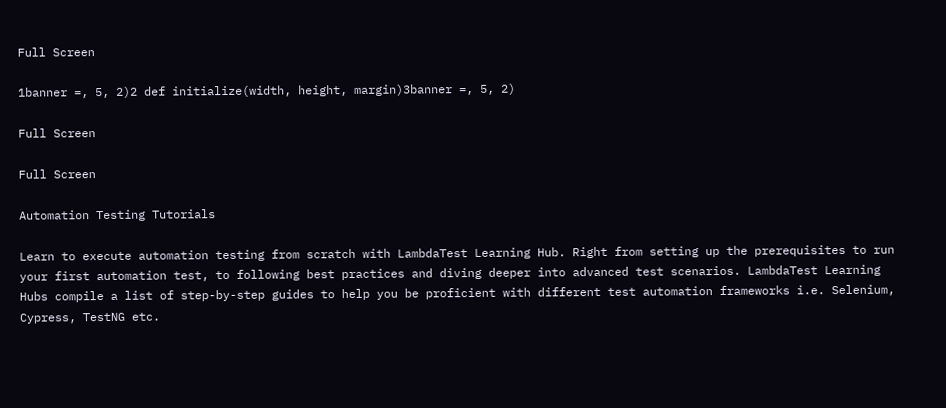Full Screen

1banner =, 5, 2)2 def initialize(width, height, margin)3banner =, 5, 2)

Full Screen

Full Screen

Automation Testing Tutorials

Learn to execute automation testing from scratch with LambdaTest Learning Hub. Right from setting up the prerequisites to run your first automation test, to following best practices and diving deeper into advanced test scenarios. LambdaTest Learning Hubs compile a list of step-by-step guides to help you be proficient with different test automation frameworks i.e. Selenium, Cypress, TestNG etc.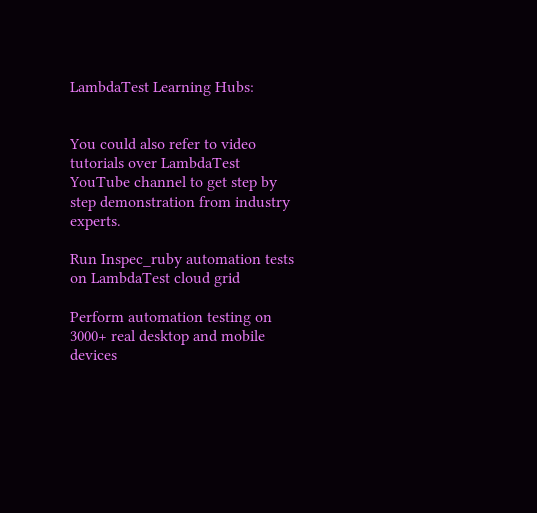LambdaTest Learning Hubs:


You could also refer to video tutorials over LambdaTest YouTube channel to get step by step demonstration from industry experts.

Run Inspec_ruby automation tests on LambdaTest cloud grid

Perform automation testing on 3000+ real desktop and mobile devices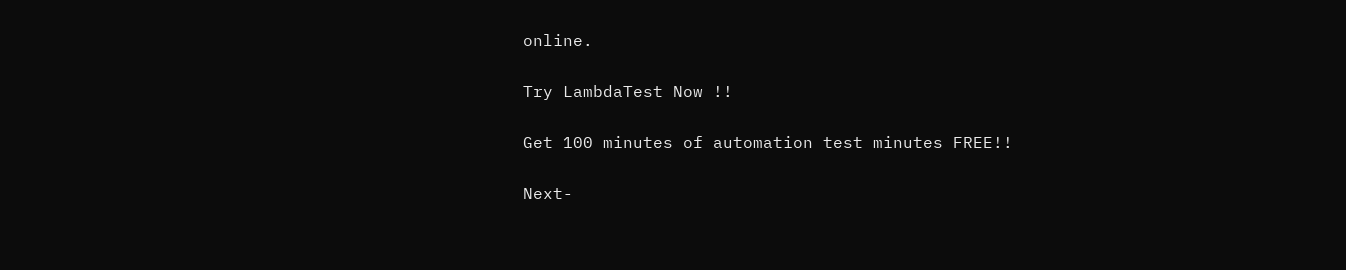online.

Try LambdaTest Now !!

Get 100 minutes of automation test minutes FREE!!

Next-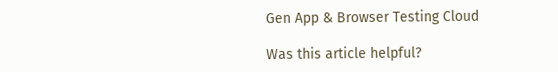Gen App & Browser Testing Cloud

Was this article helpful?